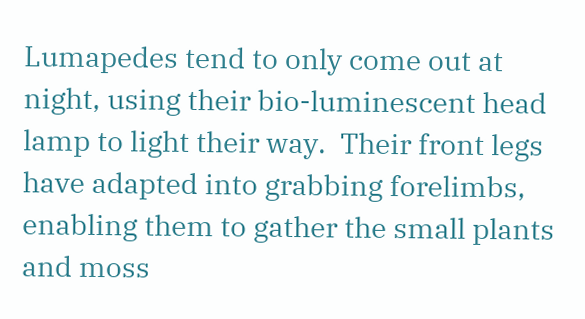Lumapedes tend to only come out at night, using their bio-luminescent head lamp to light their way.  Their front legs have adapted into grabbing forelimbs, enabling them to gather the small plants and moss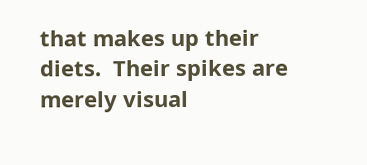that makes up their diets.  Their spikes are merely visual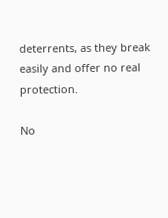deterrents, as they break easily and offer no real protection.

No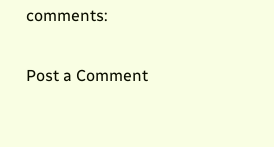comments:

Post a Comment